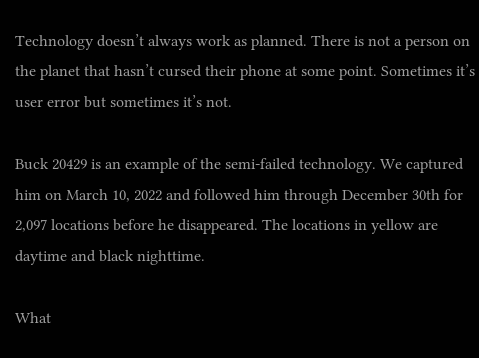Technology doesn’t always work as planned. There is not a person on the planet that hasn’t cursed their phone at some point. Sometimes it’s user error but sometimes it’s not.

Buck 20429 is an example of the semi-failed technology. We captured him on March 10, 2022 and followed him through December 30th for 2,097 locations before he disappeared. The locations in yellow are daytime and black nighttime.

What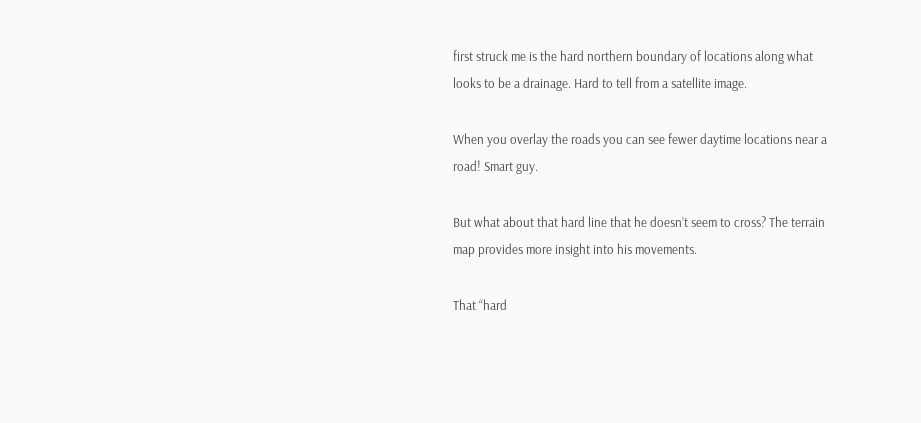first struck me is the hard northern boundary of locations along what looks to be a drainage. Hard to tell from a satellite image.

When you overlay the roads you can see fewer daytime locations near a road! Smart guy.

But what about that hard line that he doesn’t seem to cross? The terrain map provides more insight into his movements.

That “hard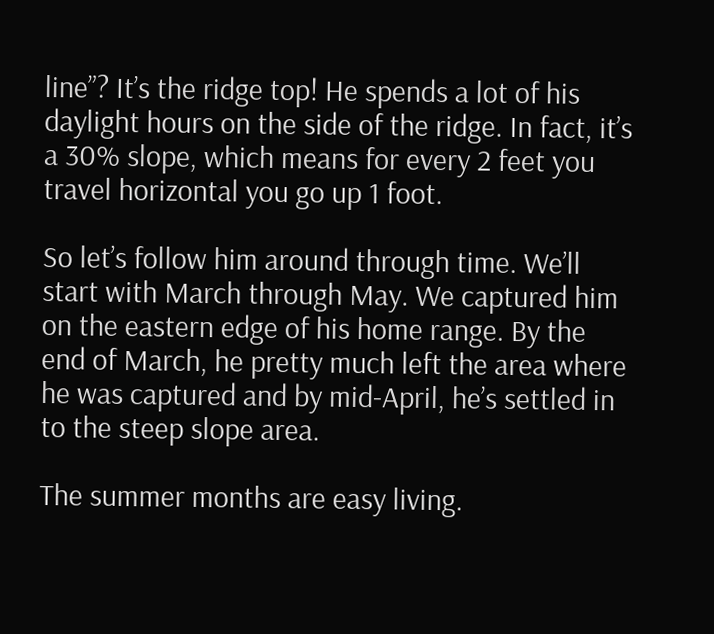line”? It’s the ridge top! He spends a lot of his daylight hours on the side of the ridge. In fact, it’s a 30% slope, which means for every 2 feet you travel horizontal you go up 1 foot.

So let’s follow him around through time. We’ll start with March through May. We captured him on the eastern edge of his home range. By the end of March, he pretty much left the area where he was captured and by mid-April, he’s settled in to the steep slope area.

The summer months are easy living.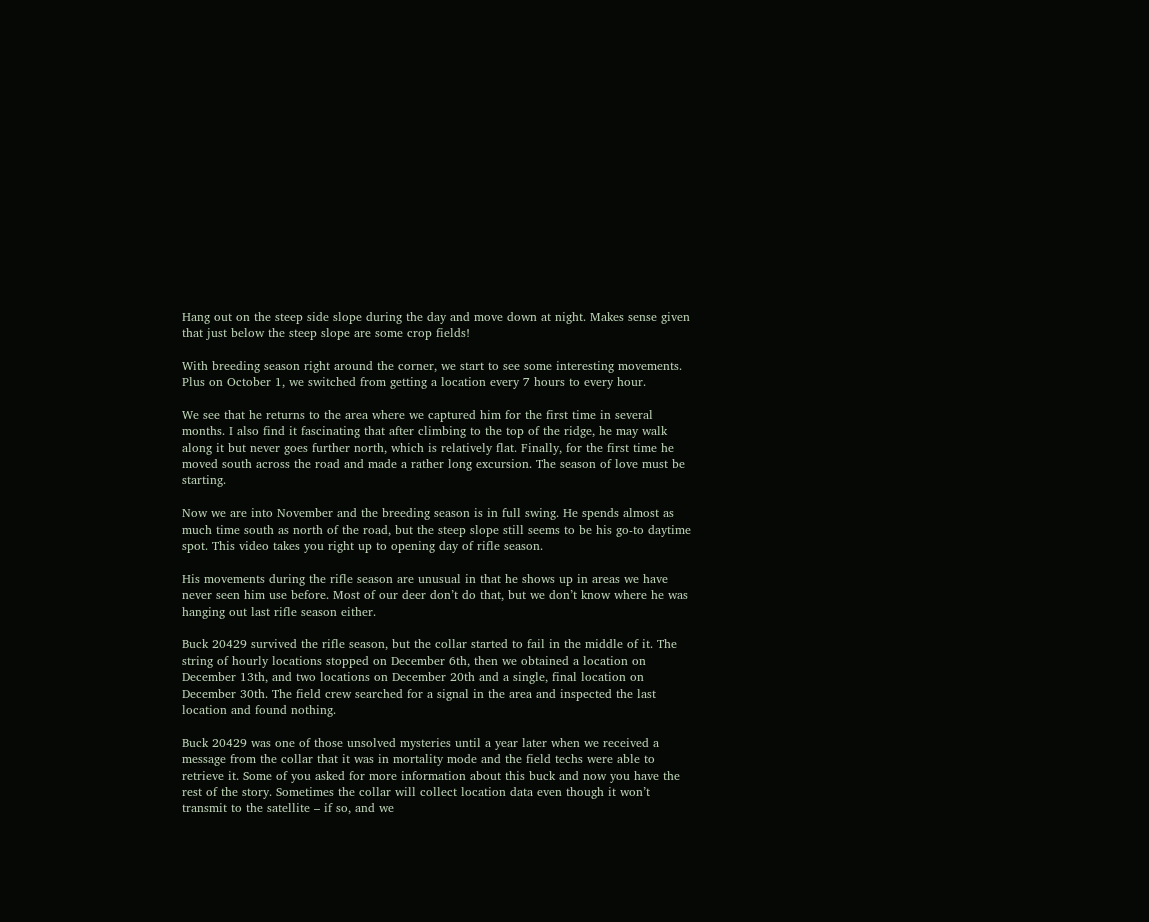Hang out on the steep side slope during the day and move down at night. Makes sense given that just below the steep slope are some crop fields!

With breeding season right around the corner, we start to see some interesting movements. Plus on October 1, we switched from getting a location every 7 hours to every hour.

We see that he returns to the area where we captured him for the first time in several months. I also find it fascinating that after climbing to the top of the ridge, he may walk along it but never goes further north, which is relatively flat. Finally, for the first time he moved south across the road and made a rather long excursion. The season of love must be starting.

Now we are into November and the breeding season is in full swing. He spends almost as much time south as north of the road, but the steep slope still seems to be his go-to daytime spot. This video takes you right up to opening day of rifle season.

His movements during the rifle season are unusual in that he shows up in areas we have never seen him use before. Most of our deer don’t do that, but we don’t know where he was hanging out last rifle season either.

Buck 20429 survived the rifle season, but the collar started to fail in the middle of it. The string of hourly locations stopped on December 6th, then we obtained a location on December 13th, and two locations on December 20th and a single, final location on December 30th. The field crew searched for a signal in the area and inspected the last location and found nothing.

Buck 20429 was one of those unsolved mysteries until a year later when we received a message from the collar that it was in mortality mode and the field techs were able to retrieve it. Some of you asked for more information about this buck and now you have the rest of the story. Sometimes the collar will collect location data even though it won’t transmit to the satellite – if so, and we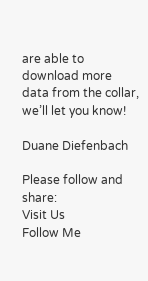are able to download more data from the collar, we’ll let you know!

Duane Diefenbach

Please follow and share:
Visit Us
Follow Me